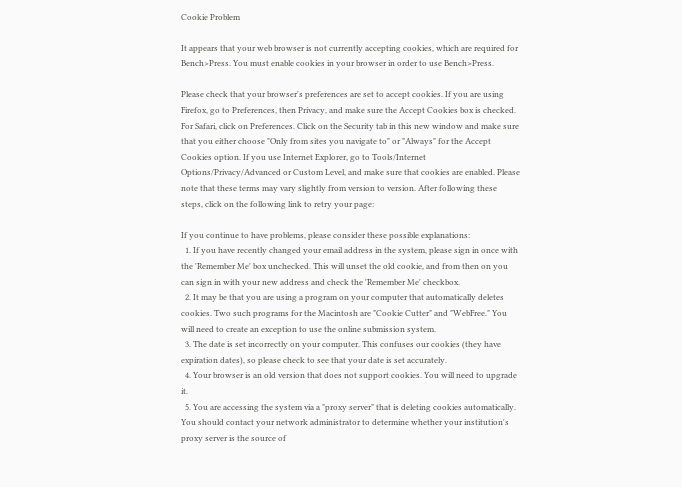Cookie Problem

It appears that your web browser is not currently accepting cookies, which are required for Bench>Press. You must enable cookies in your browser in order to use Bench>Press.

Please check that your browser's preferences are set to accept cookies. If you are using Firefox, go to Preferences, then Privacy, and make sure the Accept Cookies box is checked. For Safari, click on Preferences. Click on the Security tab in this new window and make sure that you either choose "Only from sites you navigate to" or "Always" for the Accept Cookies option. If you use Internet Explorer, go to Tools/Internet Options/Privacy/Advanced or Custom Level, and make sure that cookies are enabled. Please note that these terms may vary slightly from version to version. After following these steps, click on the following link to retry your page:

If you continue to have problems, please consider these possible explanations:
  1. If you have recently changed your email address in the system, please sign in once with the 'Remember Me' box unchecked. This will unset the old cookie, and from then on you can sign in with your new address and check the 'Remember Me' checkbox.
  2. It may be that you are using a program on your computer that automatically deletes cookies. Two such programs for the Macintosh are "Cookie Cutter" and "WebFree." You will need to create an exception to use the online submission system.
  3. The date is set incorrectly on your computer. This confuses our cookies (they have expiration dates), so please check to see that your date is set accurately.
  4. Your browser is an old version that does not support cookies. You will need to upgrade it.
  5. You are accessing the system via a "proxy server" that is deleting cookies automatically. You should contact your network administrator to determine whether your institution's proxy server is the source of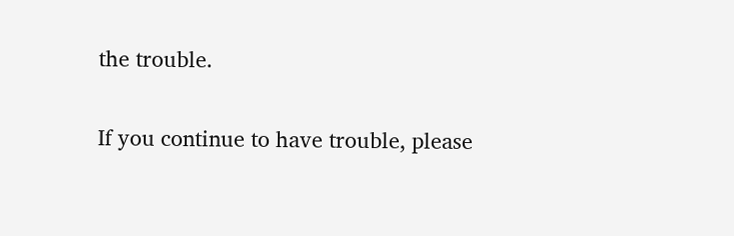the trouble.

If you continue to have trouble, please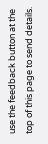use the feedback button at the top of this page to send details.